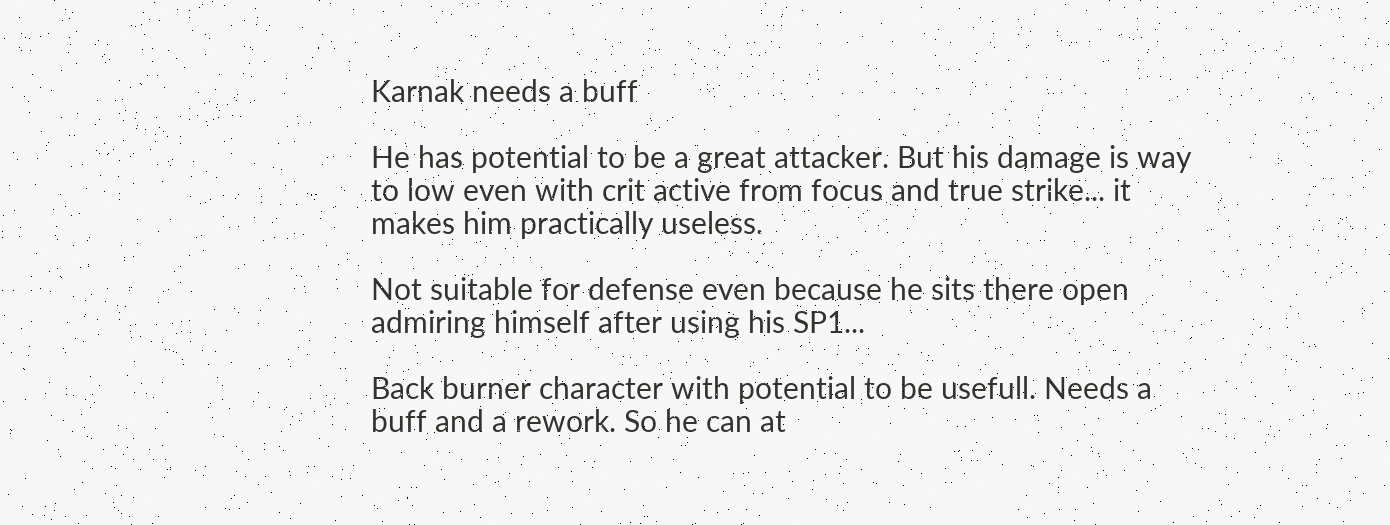Karnak needs a buff

He has potential to be a great attacker. But his damage is way to low even with crit active from focus and true strike... it makes him practically useless.

Not suitable for defense even because he sits there open admiring himself after using his SP1...

Back burner character with potential to be usefull. Needs a buff and a rework. So he can at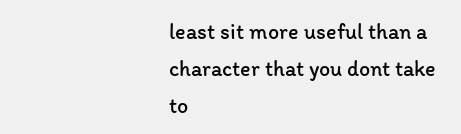least sit more useful than a character that you dont take to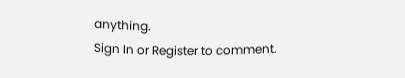anything.
Sign In or Register to comment.